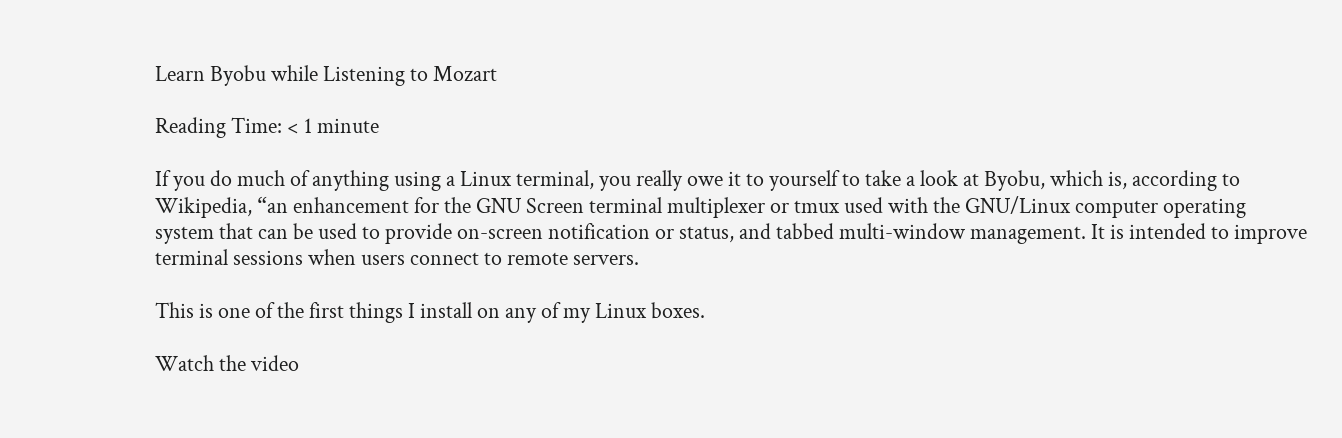Learn Byobu while Listening to Mozart

Reading Time: < 1 minute

If you do much of anything using a Linux terminal, you really owe it to yourself to take a look at Byobu, which is, according to Wikipedia, “an enhancement for the GNU Screen terminal multiplexer or tmux used with the GNU/Linux computer operating system that can be used to provide on-screen notification or status, and tabbed multi-window management. It is intended to improve terminal sessions when users connect to remote servers.

This is one of the first things I install on any of my Linux boxes.

Watch the video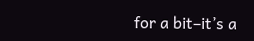for a bit–it’s a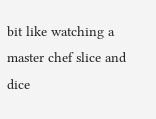bit like watching a master chef slice and dice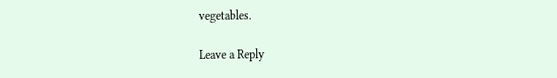vegetables.

Leave a Reply